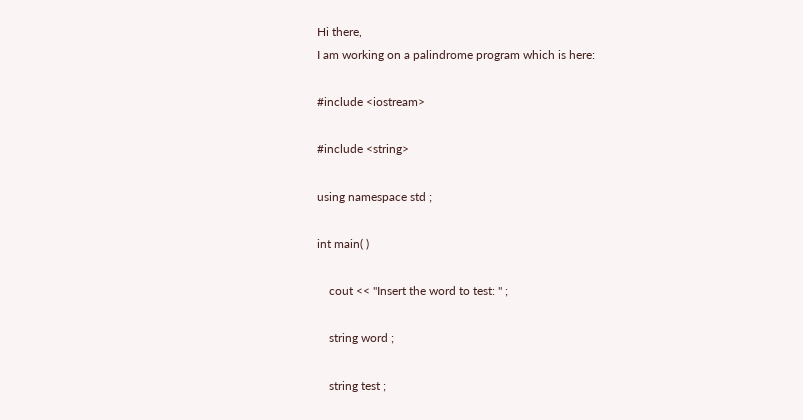Hi there,
I am working on a palindrome program which is here:

#include <iostream>

#include <string>

using namespace std ;

int main( )

    cout << "Insert the word to test: " ;

    string word ;

    string test ;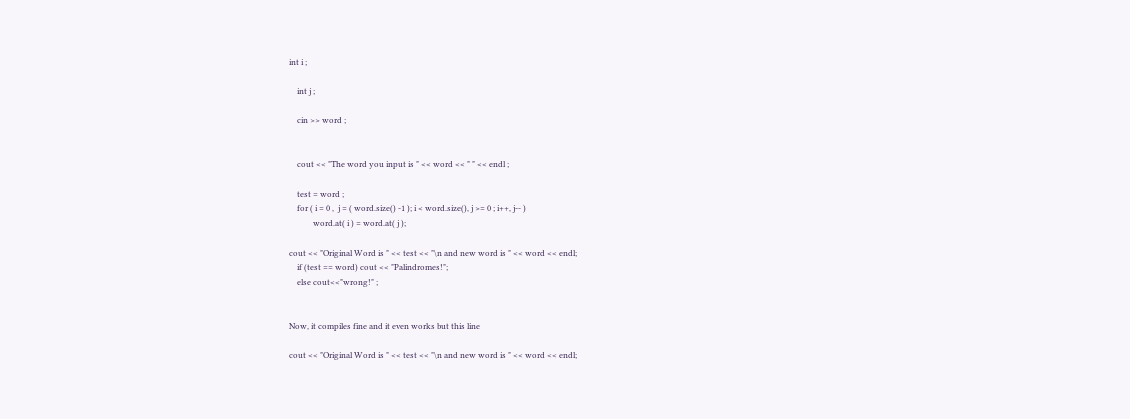int i ;

    int j ;

    cin >> word ;


    cout << "The word you input is " << word << " " << endl ;

    test = word ;
    for ( i = 0 ,  j = ( word.size() -1 ); i < word.size(), j >= 0 ; i++, j-- )
            word.at( i ) = word.at( j );

cout << "Original Word is " << test << "\n and new word is " << word << endl;
    if (test == word) cout << "Palindromes!";
    else cout<<"wrong!" ;


Now, it compiles fine and it even works but this line

cout << "Original Word is " << test << "\n and new word is " << word << endl;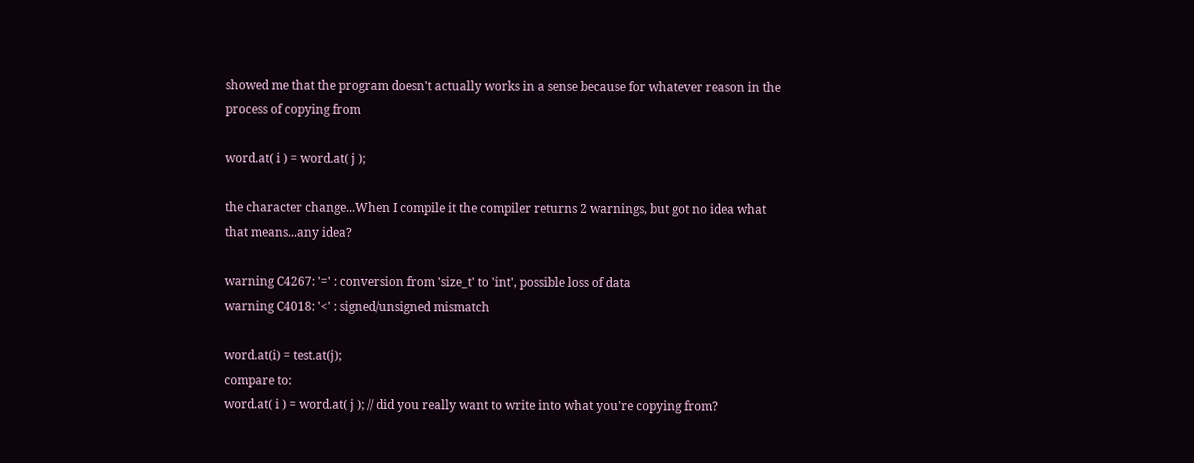showed me that the program doesn't actually works in a sense because for whatever reason in the process of copying from

word.at( i ) = word.at( j );

the character change...When I compile it the compiler returns 2 warnings, but got no idea what that means...any idea?

warning C4267: '=' : conversion from 'size_t' to 'int', possible loss of data
warning C4018: '<' : signed/unsigned mismatch

word.at(i) = test.at(j);
compare to:
word.at( i ) = word.at( j ); // did you really want to write into what you're copying from?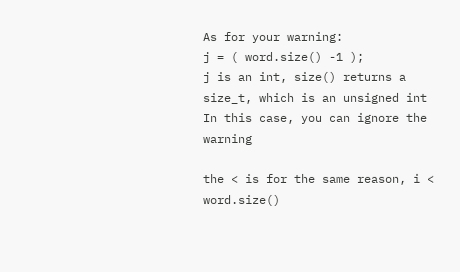As for your warning:
j = ( word.size() -1 );
j is an int, size() returns a size_t, which is an unsigned int
In this case, you can ignore the warning

the < is for the same reason, i < word.size()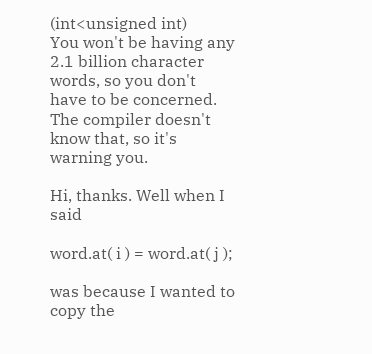(int<unsigned int)
You won't be having any 2.1 billion character words, so you don't have to be concerned. The compiler doesn't know that, so it's warning you.

Hi, thanks. Well when I said

word.at( i ) = word.at( j );

was because I wanted to copy the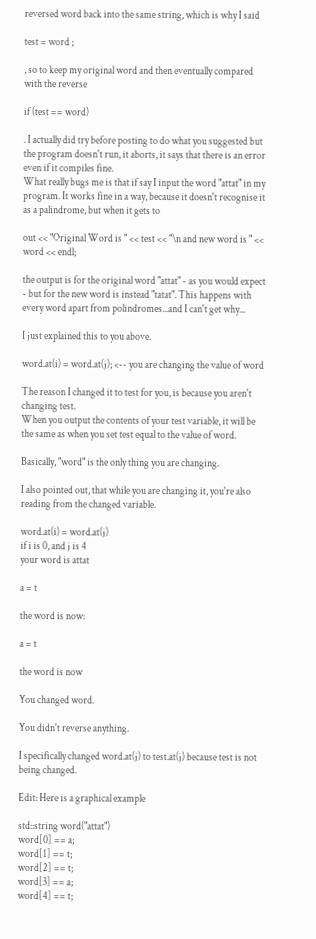reversed word back into the same string, which is why I said

test = word ;

, so to keep my original word and then eventually compared with the reverse

if (test == word)

. I actually did try before posting to do what you suggested but the program doesn't run, it aborts, it says that there is an error even if it compiles fine.
What really bugs me is that if say I input the word "attat" in my program. It works fine in a way, because it doesn't recognise it as a palindrome, but when it gets to

out << "Original Word is " << test << "\n and new word is " << word << endl;

the output is for the original word "attat" - as you would expect - but for the new word is instead "tatat". This happens with every word apart from polindromes...and I can't get why...

I just explained this to you above.

word.at(i) = word.at(j); <-- you are changing the value of word

The reason I changed it to test for you, is because you aren't changing test.
When you output the contents of your test variable, it will be the same as when you set test equal to the value of word.

Basically, "word" is the only thing you are changing.

I also pointed out, that while you are changing it, you're also reading from the changed variable.

word.at(i) = word.at(j)
if i is 0, and j is 4
your word is attat

a = t

the word is now:

a = t

the word is now

You changed word.

You didn't reverse anything.

I specifically changed word.at(j) to test.at(j) because test is not being changed.

Edit: Here is a graphical example

std::string word("attat")
word[0] == a;
word[1] == t;
word[2] == t;
word[3] == a;
word[4] == t;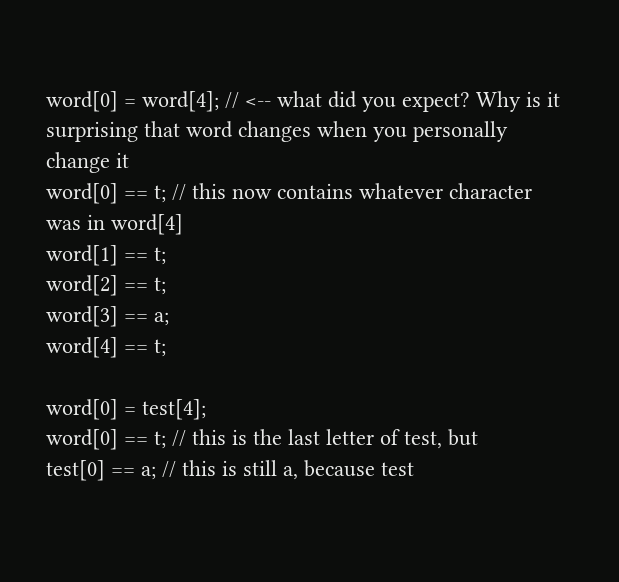word[0] = word[4]; // <-- what did you expect? Why is it surprising that word changes when you personally change it
word[0] == t; // this now contains whatever character was in word[4]
word[1] == t;
word[2] == t;
word[3] == a;
word[4] == t;

word[0] = test[4];
word[0] == t; // this is the last letter of test, but
test[0] == a; // this is still a, because test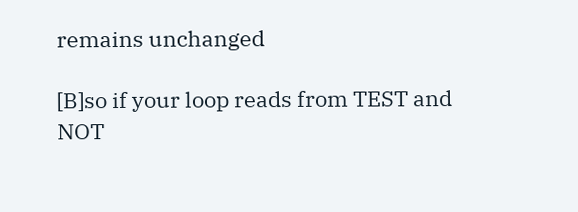remains unchanged

[B]so if your loop reads from TEST and NOT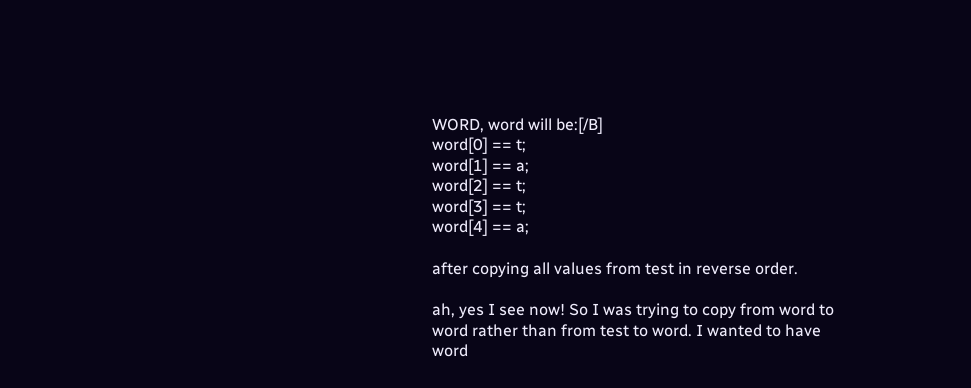WORD, word will be:[/B]
word[0] == t;
word[1] == a;
word[2] == t;
word[3] == t;
word[4] == a;

after copying all values from test in reverse order.

ah, yes I see now! So I was trying to copy from word to word rather than from test to word. I wanted to have word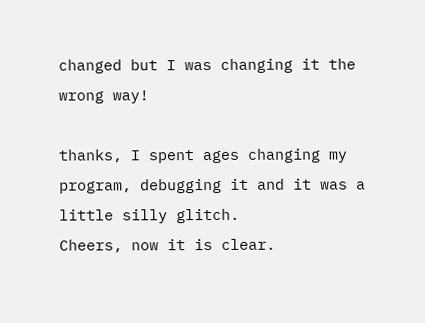changed but I was changing it the wrong way!

thanks, I spent ages changing my program, debugging it and it was a little silly glitch.
Cheers, now it is clear.